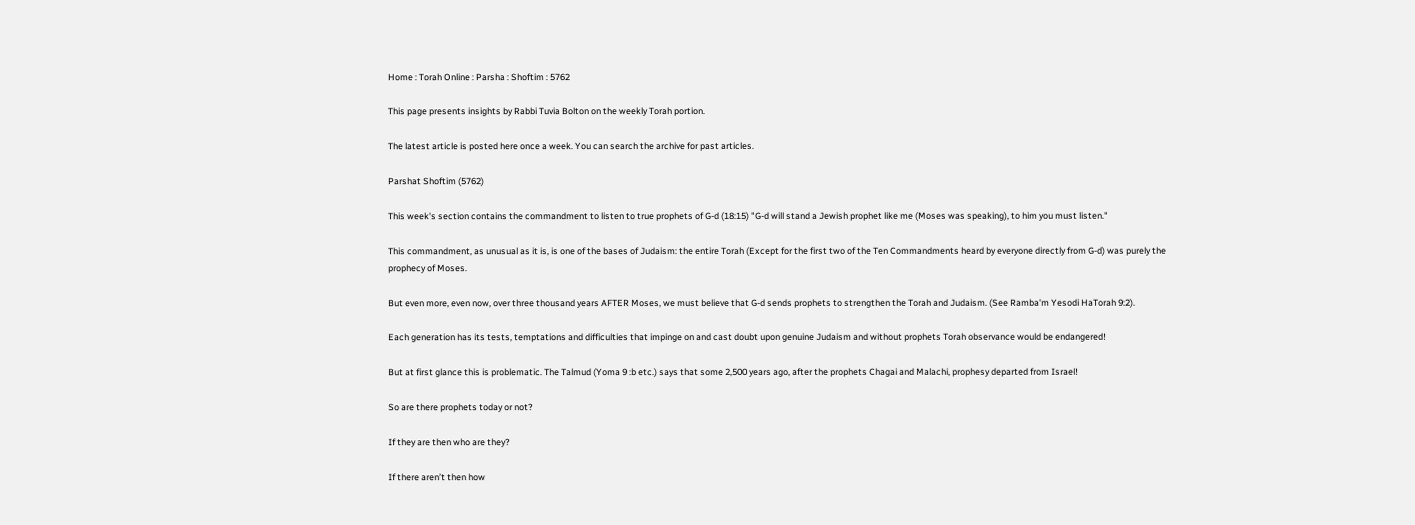Home : Torah Online : Parsha : Shoftim : 5762

This page presents insights by Rabbi Tuvia Bolton on the weekly Torah portion.

The latest article is posted here once a week. You can search the archive for past articles.

Parshat Shoftim (5762)

This week's section contains the commandment to listen to true prophets of G-d (18:15) "G-d will stand a Jewish prophet like me (Moses was speaking), to him you must listen."

This commandment, as unusual as it is, is one of the bases of Judaism: the entire Torah (Except for the first two of the Ten Commandments heard by everyone directly from G-d) was purely the prophecy of Moses.

But even more, even now, over three thousand years AFTER Moses, we must believe that G-d sends prophets to strengthen the Torah and Judaism. (See Ramba'm Yesodi HaTorah 9:2).

Each generation has its tests, temptations and difficulties that impinge on and cast doubt upon genuine Judaism and without prophets Torah observance would be endangered!

But at first glance this is problematic. The Talmud (Yoma 9 :b etc.) says that some 2,500 years ago, after the prophets Chagai and Malachi, prophesy departed from Israel!

So are there prophets today or not?

If they are then who are they?

If there aren’t then how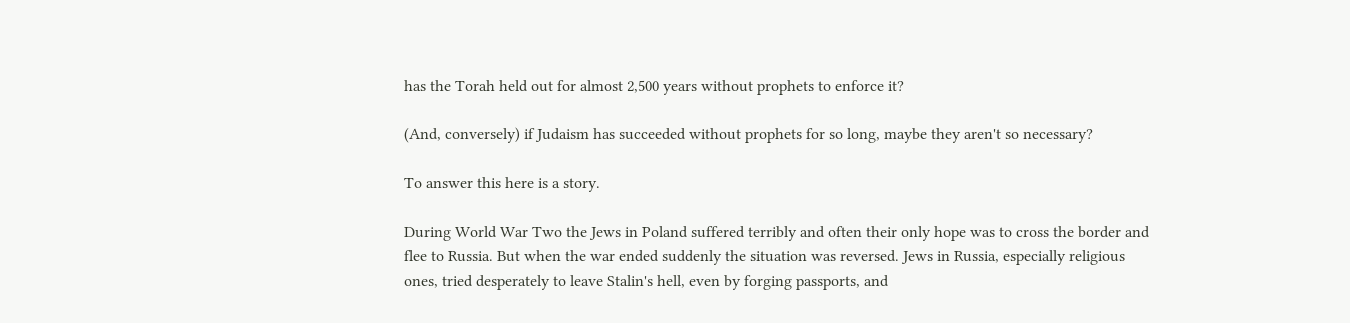has the Torah held out for almost 2,500 years without prophets to enforce it?

(And, conversely) if Judaism has succeeded without prophets for so long, maybe they aren't so necessary?

To answer this here is a story.

During World War Two the Jews in Poland suffered terribly and often their only hope was to cross the border and flee to Russia. But when the war ended suddenly the situation was reversed. Jews in Russia, especially religious ones, tried desperately to leave Stalin's hell, even by forging passports, and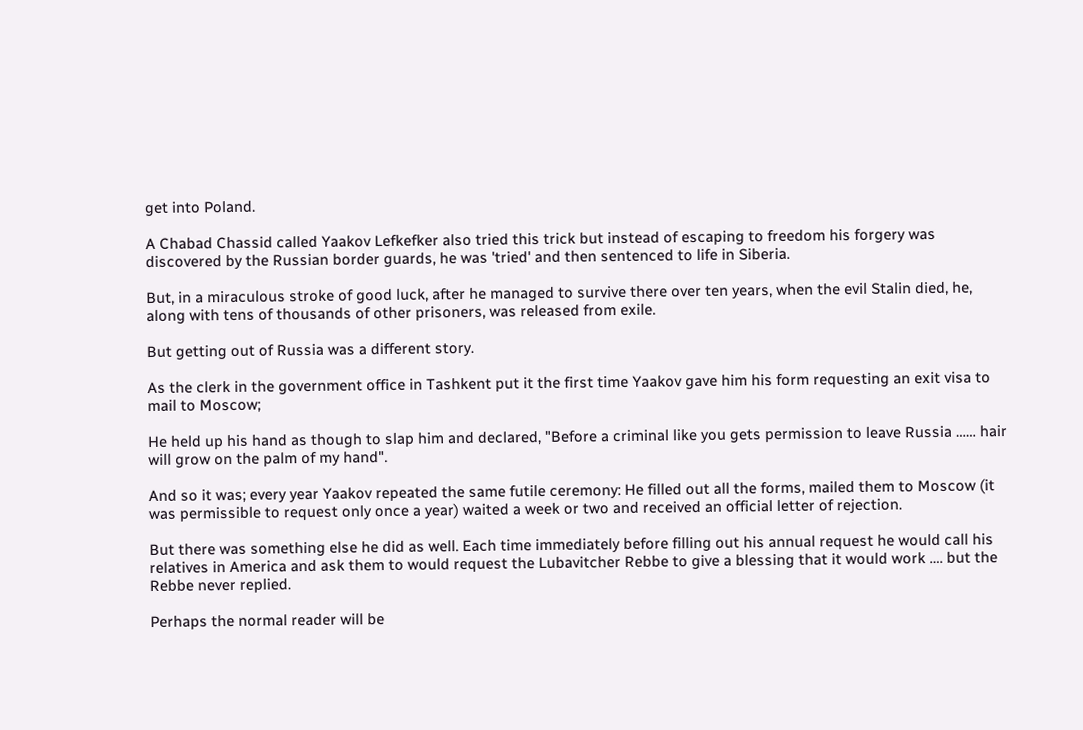get into Poland.

A Chabad Chassid called Yaakov Lefkefker also tried this trick but instead of escaping to freedom his forgery was discovered by the Russian border guards, he was 'tried' and then sentenced to life in Siberia.

But, in a miraculous stroke of good luck, after he managed to survive there over ten years, when the evil Stalin died, he, along with tens of thousands of other prisoners, was released from exile.

But getting out of Russia was a different story.

As the clerk in the government office in Tashkent put it the first time Yaakov gave him his form requesting an exit visa to mail to Moscow;

He held up his hand as though to slap him and declared, "Before a criminal like you gets permission to leave Russia …… hair will grow on the palm of my hand".

And so it was; every year Yaakov repeated the same futile ceremony: He filled out all the forms, mailed them to Moscow (it was permissible to request only once a year) waited a week or two and received an official letter of rejection.

But there was something else he did as well. Each time immediately before filling out his annual request he would call his relatives in America and ask them to would request the Lubavitcher Rebbe to give a blessing that it would work …. but the Rebbe never replied.

Perhaps the normal reader will be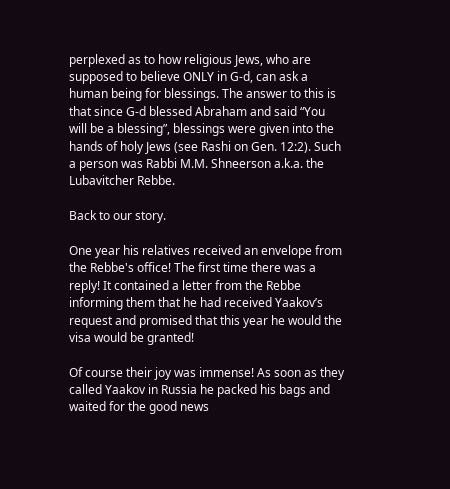perplexed as to how religious Jews, who are supposed to believe ONLY in G-d, can ask a human being for blessings. The answer to this is that since G-d blessed Abraham and said “You will be a blessing”, blessings were given into the hands of holy Jews (see Rashi on Gen. 12:2). Such a person was Rabbi M.M. Shneerson a.k.a. the Lubavitcher Rebbe.

Back to our story.

One year his relatives received an envelope from the Rebbe's office! The first time there was a reply! It contained a letter from the Rebbe informing them that he had received Yaakov’s request and promised that this year he would the visa would be granted!

Of course their joy was immense! As soon as they called Yaakov in Russia he packed his bags and waited for the good news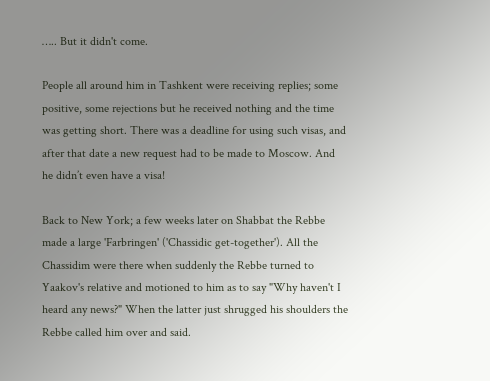….. But it didn't come.

People all around him in Tashkent were receiving replies; some positive, some rejections but he received nothing and the time was getting short. There was a deadline for using such visas, and after that date a new request had to be made to Moscow. And he didn’t even have a visa!

Back to New York; a few weeks later on Shabbat the Rebbe made a large 'Farbringen' ('Chassidic get-together'). All the Chassidim were there when suddenly the Rebbe turned to Yaakov's relative and motioned to him as to say "Why haven't I heard any news?" When the latter just shrugged his shoulders the Rebbe called him over and said.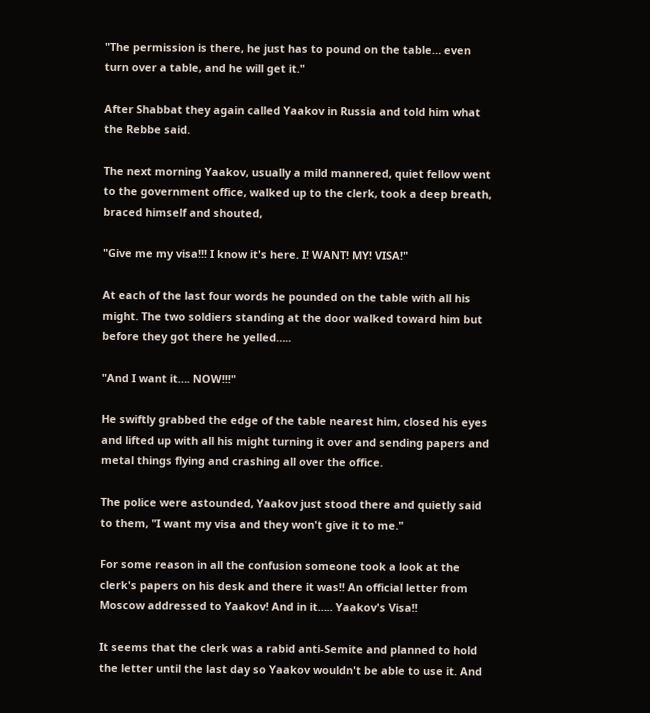"The permission is there, he just has to pound on the table… even turn over a table, and he will get it."

After Shabbat they again called Yaakov in Russia and told him what the Rebbe said.

The next morning Yaakov, usually a mild mannered, quiet fellow went to the government office, walked up to the clerk, took a deep breath, braced himself and shouted,

"Give me my visa!!! I know it's here. I! WANT! MY! VISA!"

At each of the last four words he pounded on the table with all his might. The two soldiers standing at the door walked toward him but before they got there he yelled…..

"And I want it…. NOW!!!"

He swiftly grabbed the edge of the table nearest him, closed his eyes and lifted up with all his might turning it over and sending papers and metal things flying and crashing all over the office.

The police were astounded, Yaakov just stood there and quietly said to them, "I want my visa and they won't give it to me."

For some reason in all the confusion someone took a look at the clerk's papers on his desk and there it was!! An official letter from Moscow addressed to Yaakov! And in it….. Yaakov's Visa!!

It seems that the clerk was a rabid anti-Semite and planned to hold the letter until the last day so Yaakov wouldn't be able to use it. And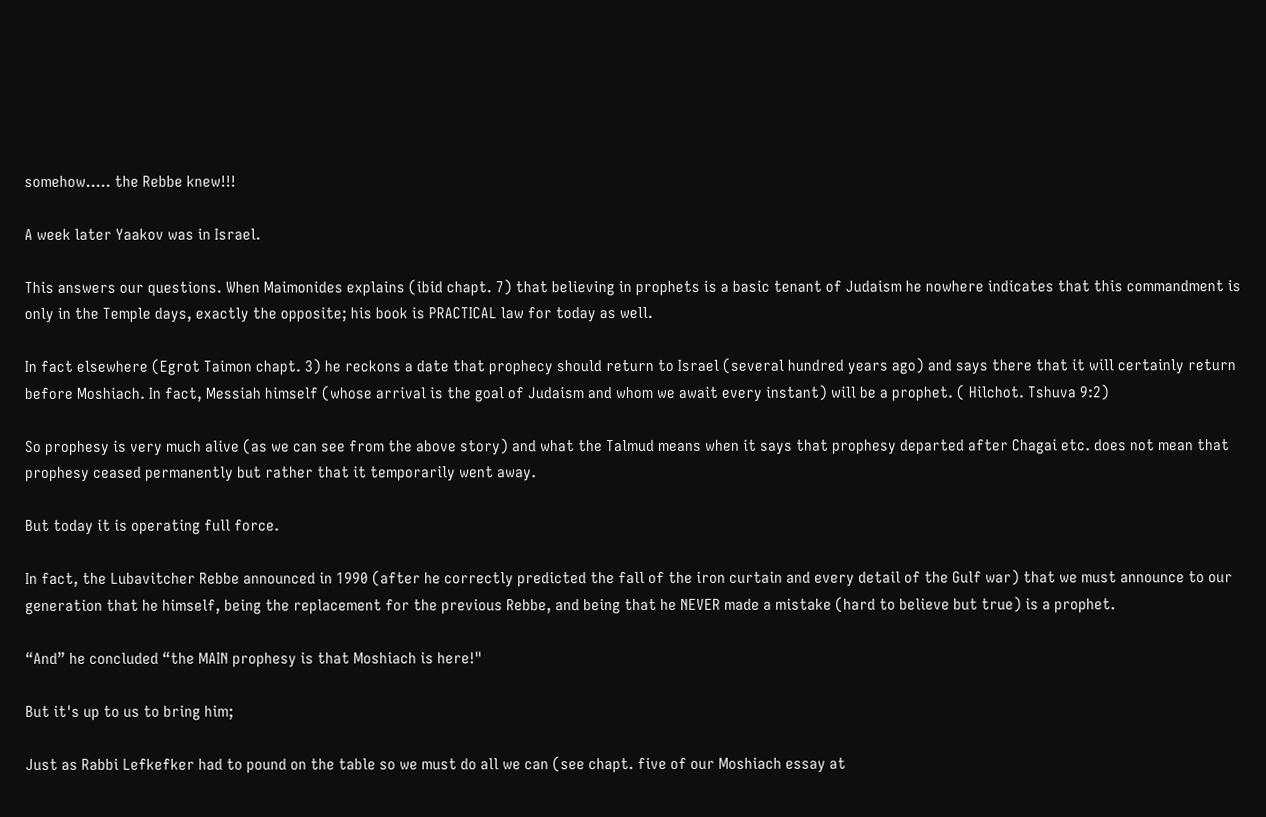somehow….. the Rebbe knew!!!

A week later Yaakov was in Israel.

This answers our questions. When Maimonides explains (ibid chapt. 7) that believing in prophets is a basic tenant of Judaism he nowhere indicates that this commandment is only in the Temple days, exactly the opposite; his book is PRACTICAL law for today as well.

In fact elsewhere (Egrot Taimon chapt. 3) he reckons a date that prophecy should return to Israel (several hundred years ago) and says there that it will certainly return before Moshiach. In fact, Messiah himself (whose arrival is the goal of Judaism and whom we await every instant) will be a prophet. ( Hilchot. Tshuva 9:2)

So prophesy is very much alive (as we can see from the above story) and what the Talmud means when it says that prophesy departed after Chagai etc. does not mean that prophesy ceased permanently but rather that it temporarily went away.

But today it is operating full force.

In fact, the Lubavitcher Rebbe announced in 1990 (after he correctly predicted the fall of the iron curtain and every detail of the Gulf war) that we must announce to our generation that he himself, being the replacement for the previous Rebbe, and being that he NEVER made a mistake (hard to believe but true) is a prophet.

“And” he concluded “the MAIN prophesy is that Moshiach is here!"

But it's up to us to bring him;

Just as Rabbi Lefkefker had to pound on the table so we must do all we can (see chapt. five of our Moshiach essay at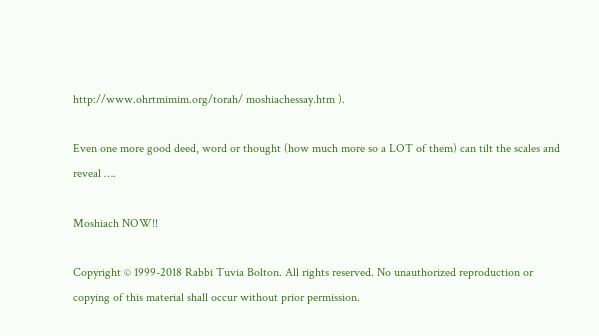http://www.ohrtmimim.org/torah/ moshiachessay.htm ).

Even one more good deed, word or thought (how much more so a LOT of them) can tilt the scales and reveal ….

Moshiach NOW!!

Copyright © 1999-2018 Rabbi Tuvia Bolton. All rights reserved. No unauthorized reproduction or copying of this material shall occur without prior permission.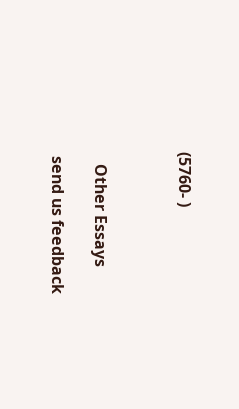(5760- )



   Other Essays

 send us feedback